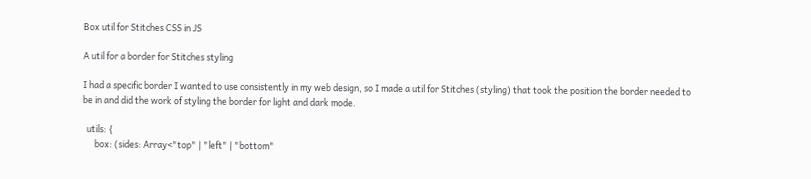Box util for Stitches CSS in JS

A util for a border for Stitches styling

I had a specific border I wanted to use consistently in my web design, so I made a util for Stitches (styling) that took the position the border needed to be in and did the work of styling the border for light and dark mode.

  utils: {
      box: (sides: Array<"top" | "left" | "bottom"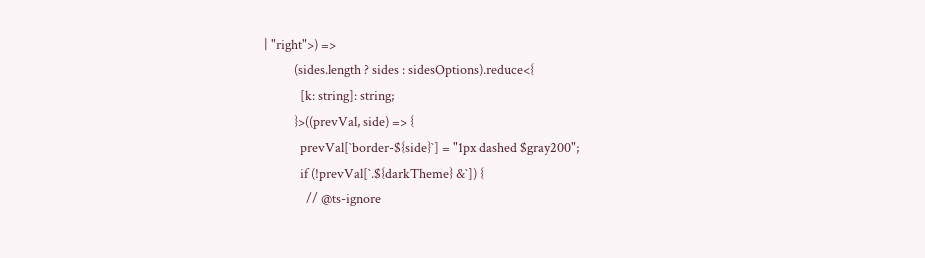| "right">) =>
          (sides.length ? sides : sidesOptions).reduce<{
            [k: string]: string;
          }>((prevVal, side) => {
            prevVal[`border-${side}`] = "1px dashed $gray200";
            if (!prevVal[`.${darkTheme} &`]) {
              // @ts-ignore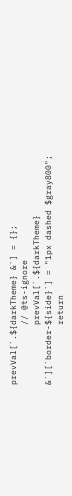prevVal[`.${darkTheme} &`] = {};
            // @ts-ignore
            prevVal[`.${darkTheme} &`][`border-${side}`] = "1px dashed $gray800";
            return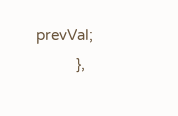prevVal;
          },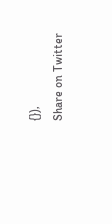{}),
Share on Twitter